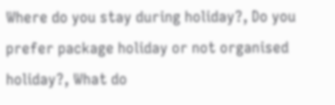Where do you stay during holiday?, Do you prefer package holiday or not organised holiday?, What do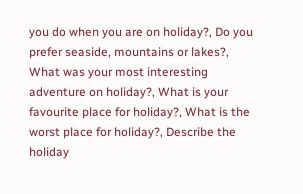you do when you are on holiday?, Do you prefer seaside, mountains or lakes?, What was your most interesting adventure on holiday?, What is your favourite place for holiday?, What is the worst place for holiday?, Describe the holiday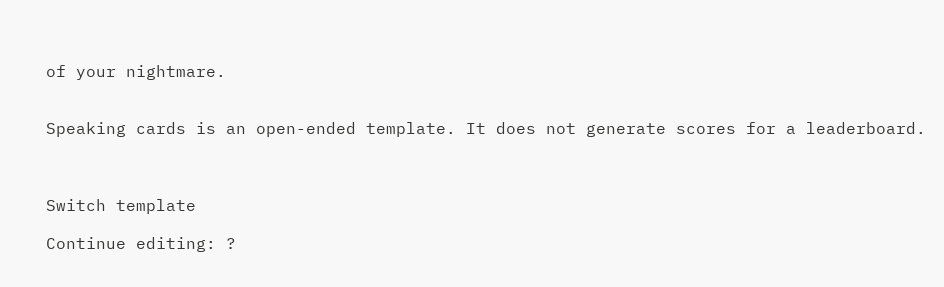of your nightmare.


Speaking cards is an open-ended template. It does not generate scores for a leaderboard.



Switch template

Continue editing: ?